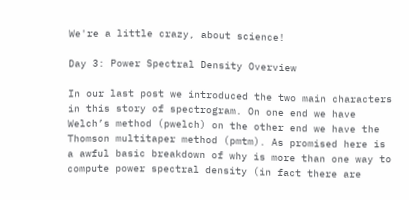We're a little crazy, about science!

Day 3: Power Spectral Density Overview

In our last post we introduced the two main characters in this story of spectrogram. On one end we have Welch’s method (pwelch) on the other end we have the Thomson multitaper method (pmtm). As promised here is a awful basic breakdown of why is more than one way to compute power spectral density (in fact there are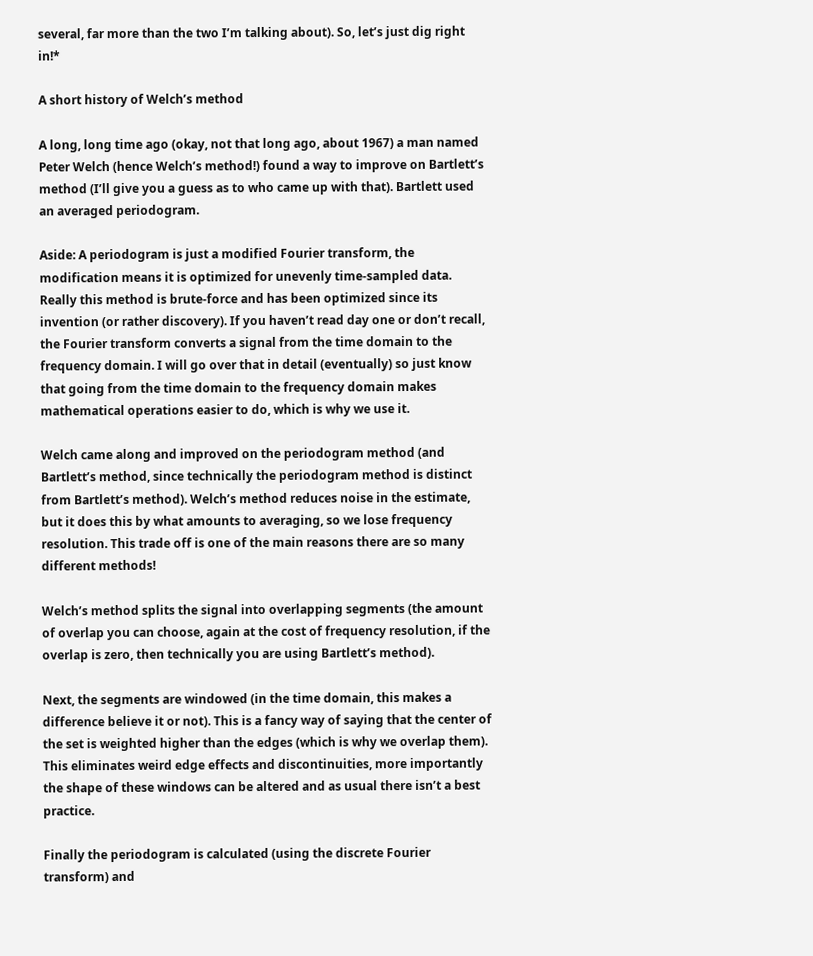several, far more than the two I’m talking about). So, let’s just dig right in!*

A short history of Welch’s method

A long, long time ago (okay, not that long ago, about 1967) a man named Peter Welch (hence Welch’s method!) found a way to improve on Bartlett’s method (I’ll give you a guess as to who came up with that). Bartlett used an averaged periodogram.

Aside: A periodogram is just a modified Fourier transform, the modification means it is optimized for unevenly time-sampled data. Really this method is brute-force and has been optimized since its invention (or rather discovery). If you haven’t read day one or don’t recall, the Fourier transform converts a signal from the time domain to the frequency domain. I will go over that in detail (eventually) so just know that going from the time domain to the frequency domain makes mathematical operations easier to do, which is why we use it.

Welch came along and improved on the periodogram method (and Bartlett’s method, since technically the periodogram method is distinct from Bartlett’s method). Welch’s method reduces noise in the estimate, but it does this by what amounts to averaging, so we lose frequency resolution. This trade off is one of the main reasons there are so many different methods!

Welch’s method splits the signal into overlapping segments (the amount of overlap you can choose, again at the cost of frequency resolution, if the overlap is zero, then technically you are using Bartlett’s method).

Next, the segments are windowed (in the time domain, this makes a difference believe it or not). This is a fancy way of saying that the center of the set is weighted higher than the edges (which is why we overlap them). This eliminates weird edge effects and discontinuities, more importantly the shape of these windows can be altered and as usual there isn’t a best practice.

Finally the periodogram is calculated (using the discrete Fourier transform) and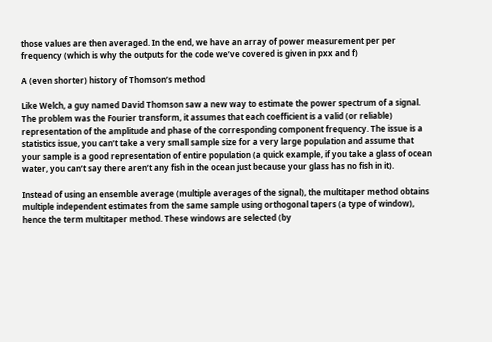those values are then averaged. In the end, we have an array of power measurement per per frequency (which is why the outputs for the code we’ve covered is given in pxx and f)

A (even shorter) history of Thomson’s method

Like Welch, a guy named David Thomson saw a new way to estimate the power spectrum of a signal. The problem was the Fourier transform, it assumes that each coefficient is a valid (or reliable) representation of the amplitude and phase of the corresponding component frequency. The issue is a statistics issue, you can’t take a very small sample size for a very large population and assume that your sample is a good representation of entire population (a quick example, if you take a glass of ocean water, you can’t say there aren’t any fish in the ocean just because your glass has no fish in it).

Instead of using an ensemble average (multiple averages of the signal), the multitaper method obtains multiple independent estimates from the same sample using orthogonal tapers (a type of window), hence the term multitaper method. These windows are selected (by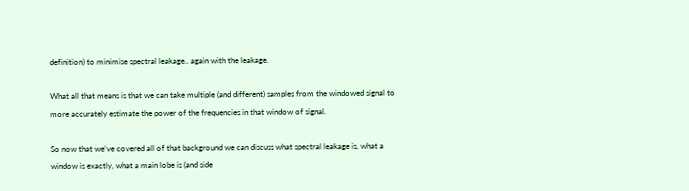definition) to minimise spectral leakage.. again with the leakage.

What all that means is that we can take multiple (and different) samples from the windowed signal to more accurately estimate the power of the frequencies in that window of signal.

So now that we’ve covered all of that background we can discuss what spectral leakage is, what a window is exactly, what a main lobe is (and side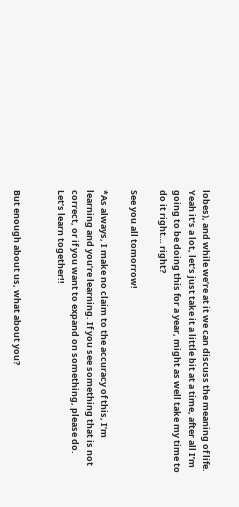lobes), and while we’re at it we can discuss the meaning of life. Yeah it’s a lot, let’s just take it a little bit at a time, after all I’m going to be doing this for a year, might as well take my time to do it right… right?

See you all tomorrow!

*As always, I make no claim to the accuracy of this, I’m learning and you’re learning. If you see something that is not correct, or if you want to expand on something, please do. Let’s learn together!!


But enough about us, what about you?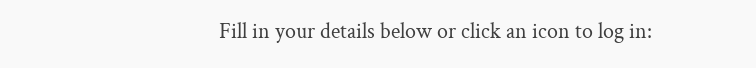Fill in your details below or click an icon to log in: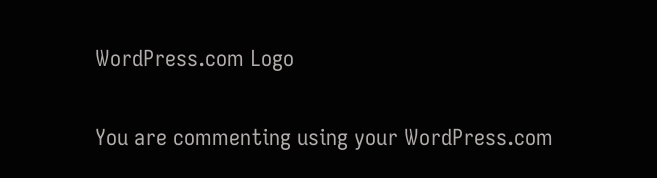WordPress.com Logo

You are commenting using your WordPress.com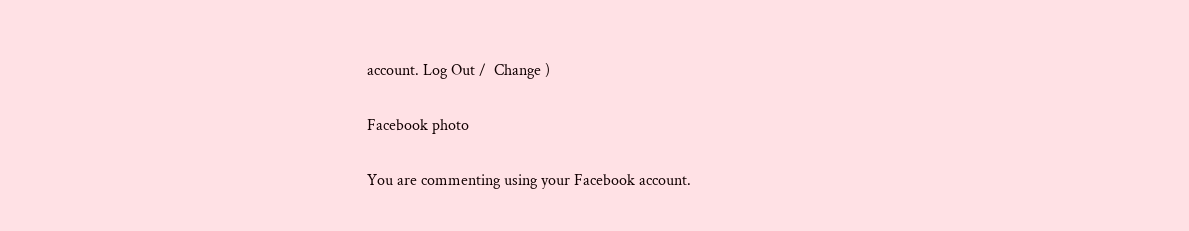account. Log Out /  Change )

Facebook photo

You are commenting using your Facebook account.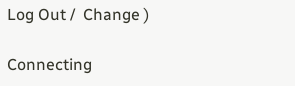Log Out /  Change )

Connecting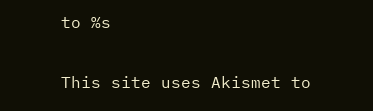to %s

This site uses Akismet to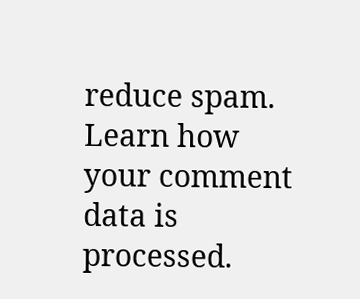reduce spam. Learn how your comment data is processed.